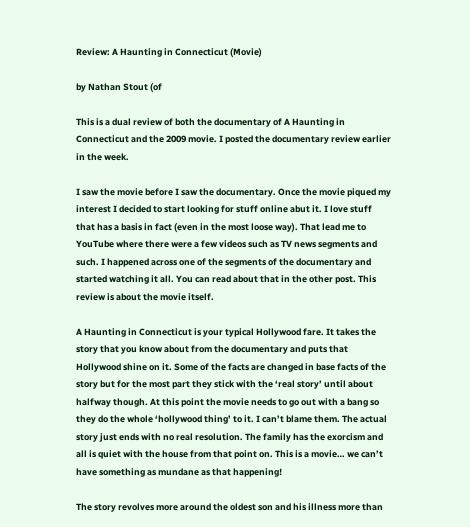Review: A Haunting in Connecticut (Movie)

by Nathan Stout (of

This is a dual review of both the documentary of A Haunting in Connecticut and the 2009 movie. I posted the documentary review earlier in the week.

I saw the movie before I saw the documentary. Once the movie piqued my interest I decided to start looking for stuff online abut it. I love stuff that has a basis in fact (even in the most loose way). That lead me to YouTube where there were a few videos such as TV news segments and such. I happened across one of the segments of the documentary and started watching it all. You can read about that in the other post. This review is about the movie itself.

A Haunting in Connecticut is your typical Hollywood fare. It takes the story that you know about from the documentary and puts that Hollywood shine on it. Some of the facts are changed in base facts of the story but for the most part they stick with the ‘real story’ until about halfway though. At this point the movie needs to go out with a bang so they do the whole ‘hollywood thing’ to it. I can’t blame them. The actual story just ends with no real resolution. The family has the exorcism and all is quiet with the house from that point on. This is a movie… we can’t have something as mundane as that happening!

The story revolves more around the oldest son and his illness more than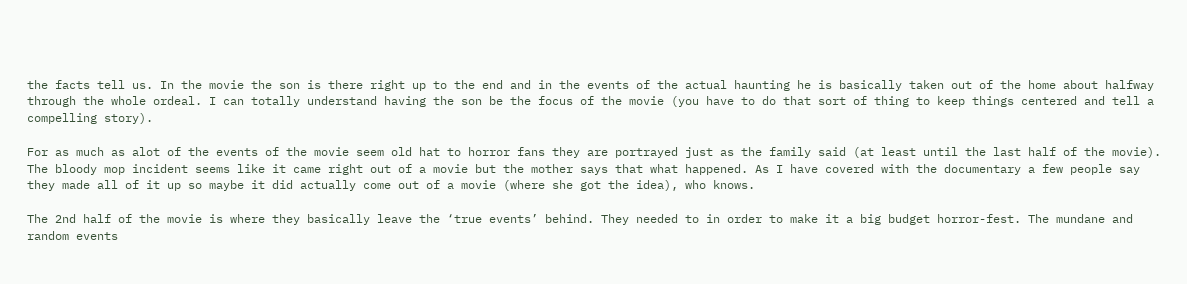the facts tell us. In the movie the son is there right up to the end and in the events of the actual haunting he is basically taken out of the home about halfway through the whole ordeal. I can totally understand having the son be the focus of the movie (you have to do that sort of thing to keep things centered and tell a compelling story).

For as much as alot of the events of the movie seem old hat to horror fans they are portrayed just as the family said (at least until the last half of the movie). The bloody mop incident seems like it came right out of a movie but the mother says that what happened. As I have covered with the documentary a few people say they made all of it up so maybe it did actually come out of a movie (where she got the idea), who knows.

The 2nd half of the movie is where they basically leave the ‘true events’ behind. They needed to in order to make it a big budget horror-fest. The mundane and random events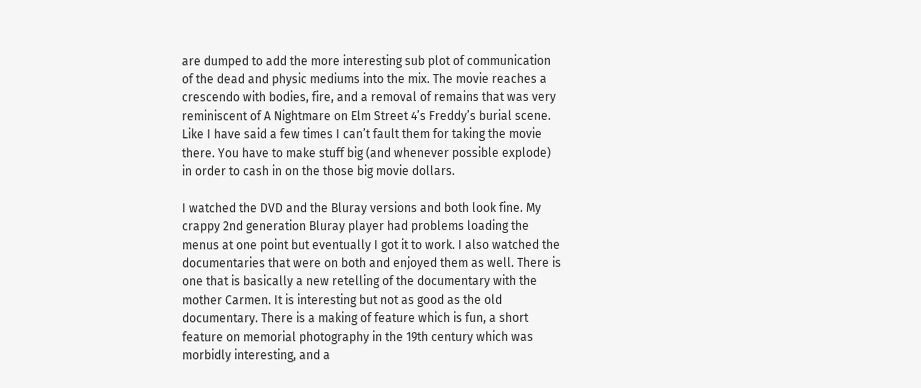are dumped to add the more interesting sub plot of communication of the dead and physic mediums into the mix. The movie reaches a crescendo with bodies, fire, and a removal of remains that was very reminiscent of A Nightmare on Elm Street 4’s Freddy’s burial scene. Like I have said a few times I can’t fault them for taking the movie there. You have to make stuff big (and whenever possible explode) in order to cash in on the those big movie dollars.

I watched the DVD and the Bluray versions and both look fine. My crappy 2nd generation Bluray player had problems loading the menus at one point but eventually I got it to work. I also watched the documentaries that were on both and enjoyed them as well. There is one that is basically a new retelling of the documentary with the mother Carmen. It is interesting but not as good as the old documentary. There is a making of feature which is fun, a short feature on memorial photography in the 19th century which was morbidly interesting, and a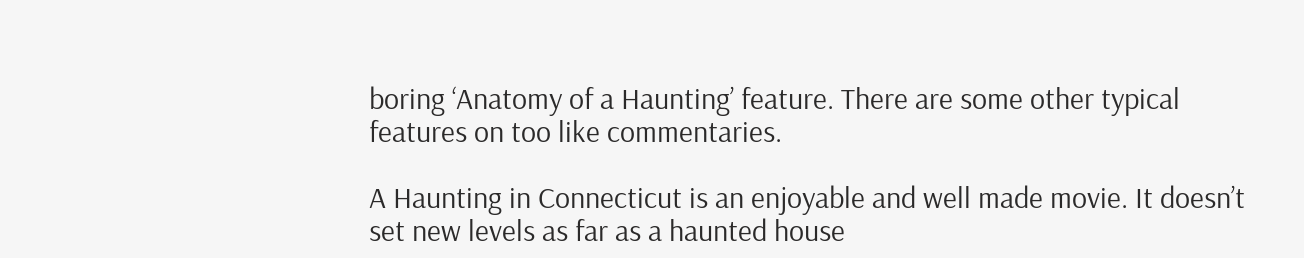boring ‘Anatomy of a Haunting’ feature. There are some other typical features on too like commentaries.

A Haunting in Connecticut is an enjoyable and well made movie. It doesn’t set new levels as far as a haunted house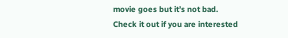movie goes but it’s not bad. Check it out if you are interested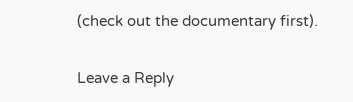(check out the documentary first).

Leave a Reply